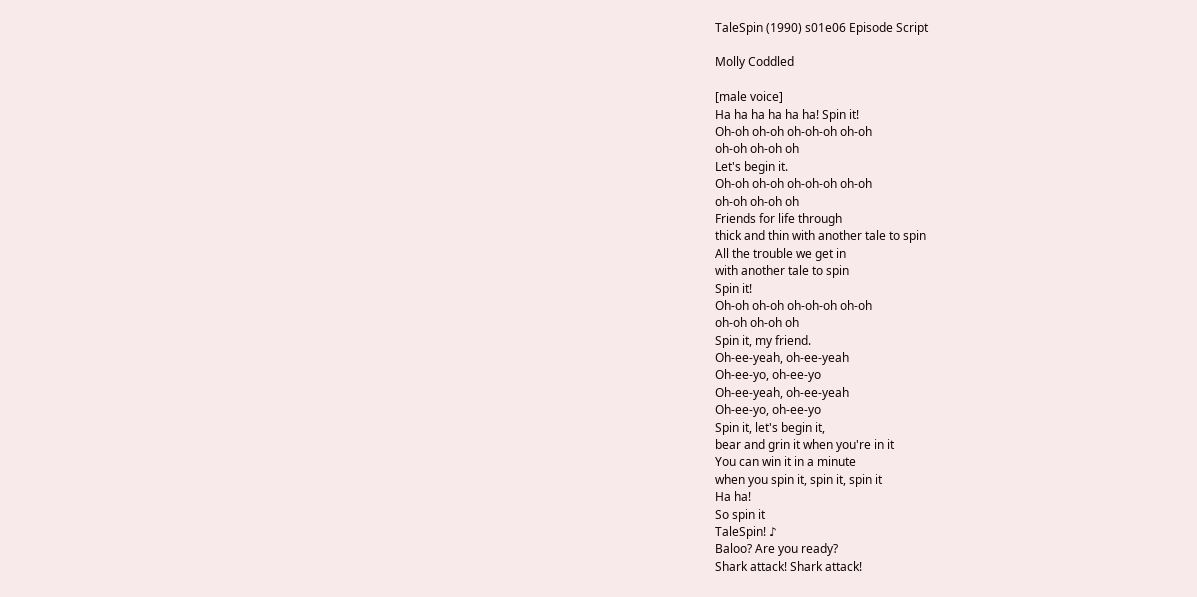TaleSpin (1990) s01e06 Episode Script

Molly Coddled

[male voice]
Ha ha ha ha ha ha! Spin it!
Oh-oh oh-oh oh-oh-oh oh-oh
oh-oh oh-oh oh
Let's begin it.
Oh-oh oh-oh oh-oh-oh oh-oh
oh-oh oh-oh oh
Friends for life through
thick and thin with another tale to spin
All the trouble we get in
with another tale to spin
Spin it!
Oh-oh oh-oh oh-oh-oh oh-oh
oh-oh oh-oh oh
Spin it, my friend.
Oh-ee-yeah, oh-ee-yeah
Oh-ee-yo, oh-ee-yo
Oh-ee-yeah, oh-ee-yeah
Oh-ee-yo, oh-ee-yo
Spin it, let's begin it,
bear and grin it when you're in it
You can win it in a minute
when you spin it, spin it, spin it
Ha ha!
So spin it
TaleSpin! ♪
Baloo? Are you ready?
Shark attack! Shark attack!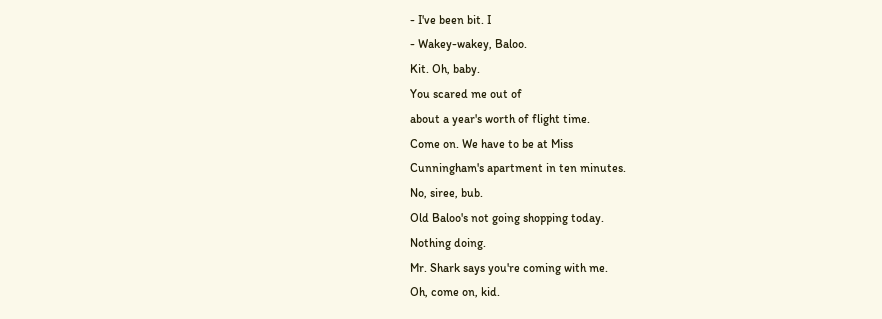- I've been bit. I
- Wakey-wakey, Baloo.
Kit. Oh, baby.
You scared me out of
about a year's worth of flight time.
Come on. We have to be at Miss
Cunningham's apartment in ten minutes.
No, siree, bub.
Old Baloo's not going shopping today.
Nothing doing.
Mr. Shark says you're coming with me.
Oh, come on, kid.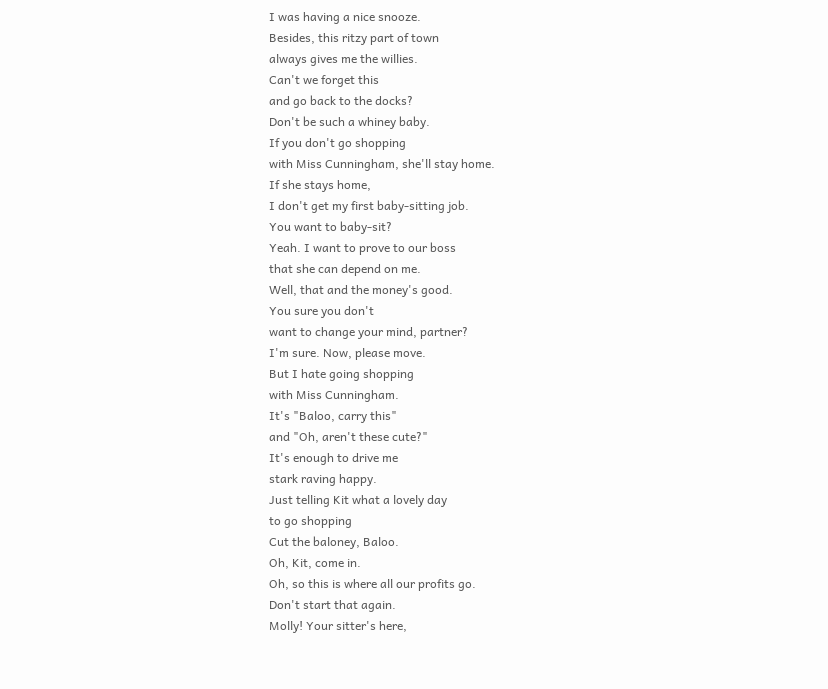I was having a nice snooze.
Besides, this ritzy part of town
always gives me the willies.
Can't we forget this
and go back to the docks?
Don't be such a whiney baby.
If you don't go shopping
with Miss Cunningham, she'll stay home.
If she stays home,
I don't get my first baby-sitting job.
You want to baby-sit?
Yeah. I want to prove to our boss
that she can depend on me.
Well, that and the money's good.
You sure you don't
want to change your mind, partner?
I'm sure. Now, please move.
But I hate going shopping
with Miss Cunningham.
It's "Baloo, carry this"
and "Oh, aren't these cute?"
It's enough to drive me
stark raving happy.
Just telling Kit what a lovely day
to go shopping
Cut the baloney, Baloo.
Oh, Kit, come in.
Oh, so this is where all our profits go.
Don't start that again.
Molly! Your sitter's here,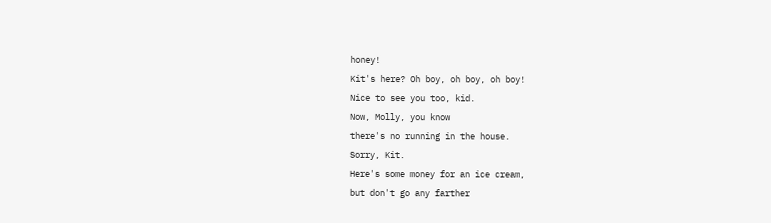honey!
Kit's here? Oh boy, oh boy, oh boy!
Nice to see you too, kid.
Now, Molly, you know
there's no running in the house.
Sorry, Kit.
Here's some money for an ice cream,
but don't go any farther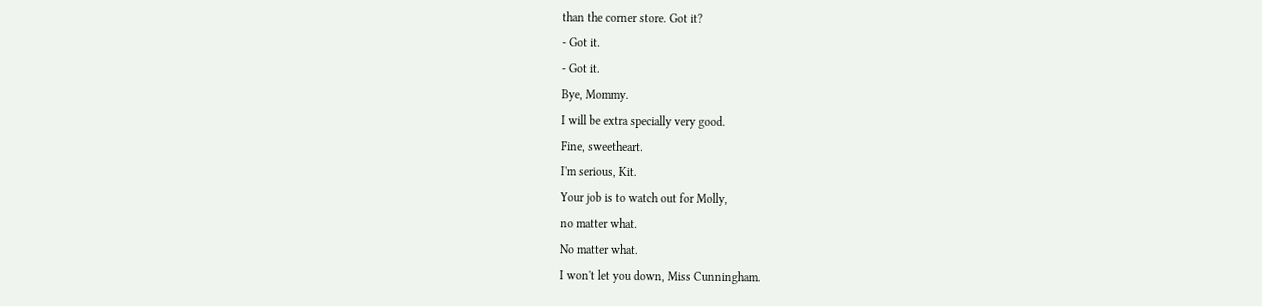than the corner store. Got it?
- Got it.
- Got it.
Bye, Mommy.
I will be extra specially very good.
Fine, sweetheart.
I'm serious, Kit.
Your job is to watch out for Molly,
no matter what.
No matter what.
I won't let you down, Miss Cunningham.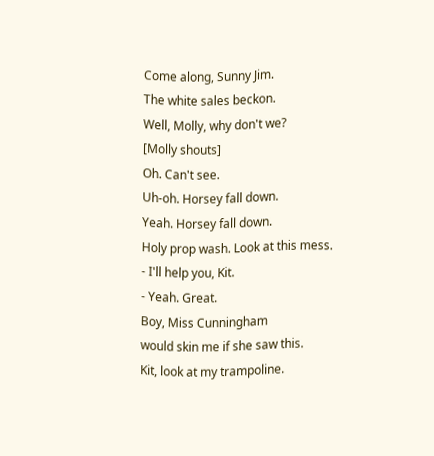Come along, Sunny Jim.
The white sales beckon.
Well, Molly, why don't we?
[Molly shouts]
Oh. Can't see.
Uh-oh. Horsey fall down.
Yeah. Horsey fall down.
Holy prop wash. Look at this mess.
- I'll help you, Kit.
- Yeah. Great.
Boy, Miss Cunningham
would skin me if she saw this.
Kit, look at my trampoline.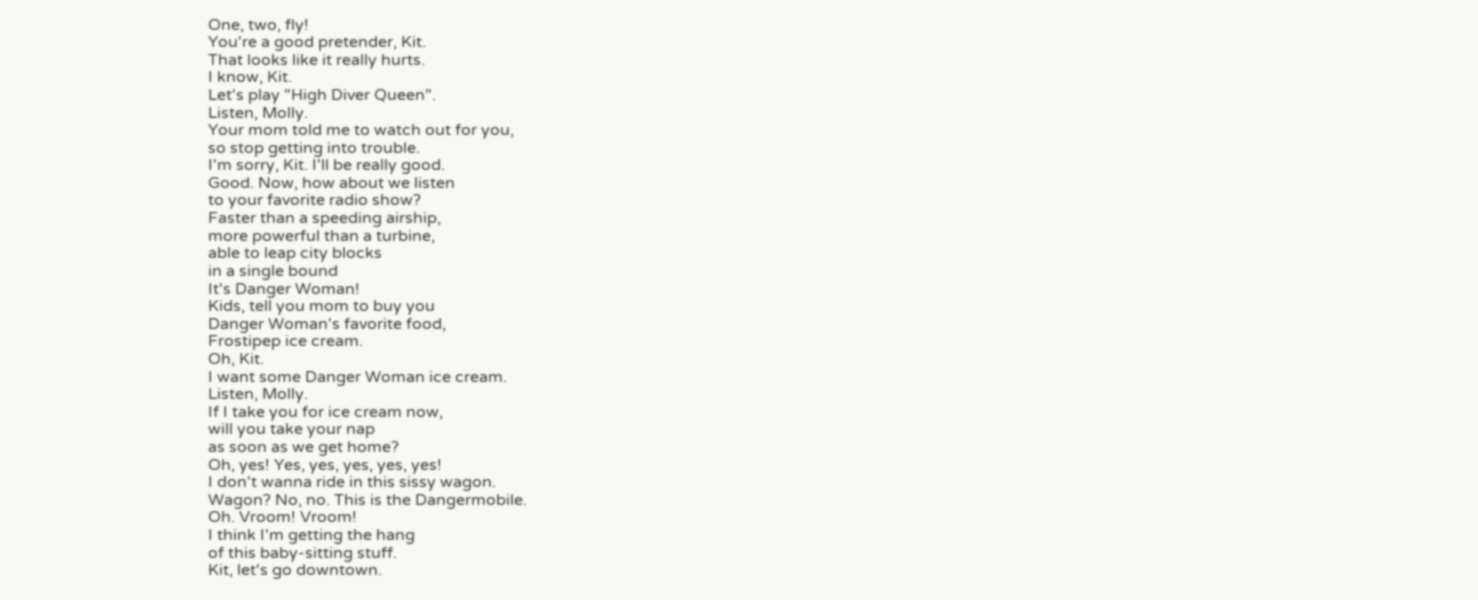One, two, fly!
You're a good pretender, Kit.
That looks like it really hurts.
I know, Kit.
Let's play "High Diver Queen".
Listen, Molly.
Your mom told me to watch out for you,
so stop getting into trouble.
I'm sorry, Kit. I'll be really good.
Good. Now, how about we listen
to your favorite radio show?
Faster than a speeding airship,
more powerful than a turbine,
able to leap city blocks
in a single bound
It's Danger Woman!
Kids, tell you mom to buy you
Danger Woman's favorite food,
Frostipep ice cream.
Oh, Kit.
I want some Danger Woman ice cream.
Listen, Molly.
If I take you for ice cream now,
will you take your nap
as soon as we get home?
Oh, yes! Yes, yes, yes, yes, yes!
I don't wanna ride in this sissy wagon.
Wagon? No, no. This is the Dangermobile.
Oh. Vroom! Vroom!
I think I'm getting the hang
of this baby-sitting stuff.
Kit, let's go downtown.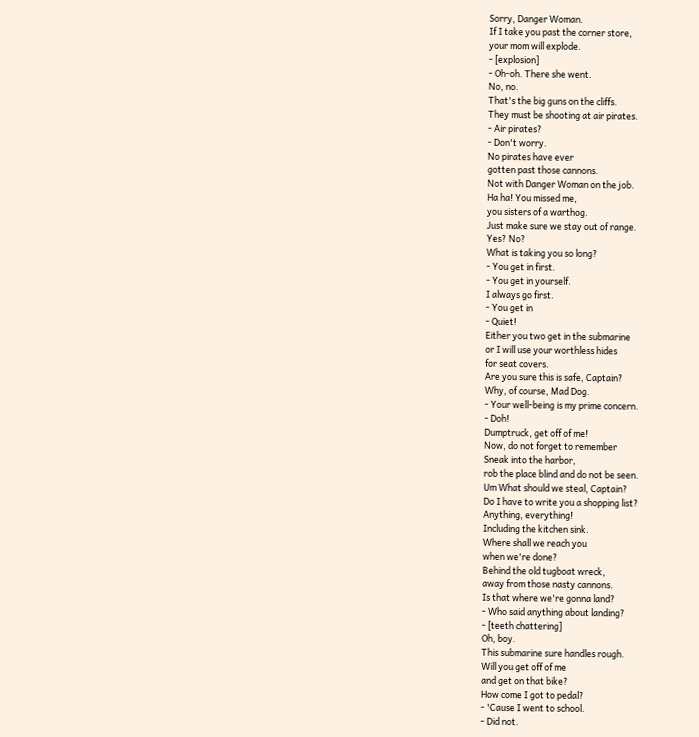Sorry, Danger Woman.
If I take you past the corner store,
your mom will explode.
- [explosion]
- Oh-oh. There she went.
No, no.
That's the big guns on the cliffs.
They must be shooting at air pirates.
- Air pirates?
- Don't worry.
No pirates have ever
gotten past those cannons.
Not with Danger Woman on the job.
Ha ha! You missed me,
you sisters of a warthog.
Just make sure we stay out of range.
Yes? No?
What is taking you so long?
- You get in first.
- You get in yourself.
I always go first.
- You get in
- Quiet!
Either you two get in the submarine
or I will use your worthless hides
for seat covers.
Are you sure this is safe, Captain?
Why, of course, Mad Dog.
- Your well-being is my prime concern.
- Doh!
Dumptruck, get off of me!
Now, do not forget to remember
Sneak into the harbor,
rob the place blind and do not be seen.
Um What should we steal, Captain?
Do I have to write you a shopping list?
Anything, everything!
Including the kitchen sink.
Where shall we reach you
when we're done?
Behind the old tugboat wreck,
away from those nasty cannons.
Is that where we're gonna land?
- Who said anything about landing?
- [teeth chattering]
Oh, boy.
This submarine sure handles rough.
Will you get off of me
and get on that bike?
How come I got to pedal?
- 'Cause I went to school.
- Did not.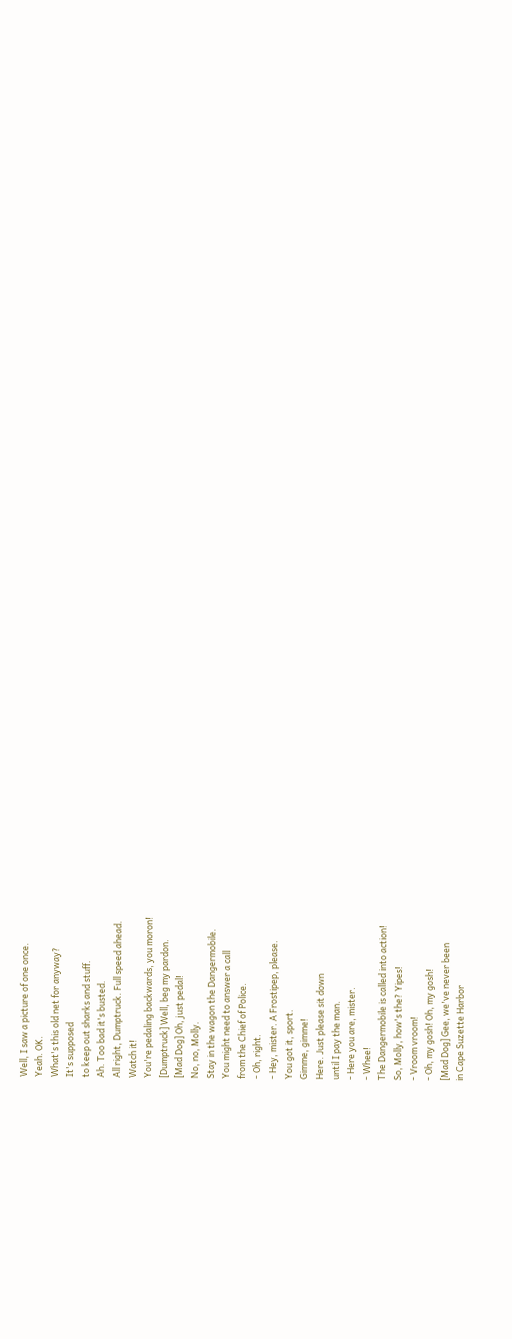Well, I saw a picture of one once.
Yeah. OK.
What's this old net for anyway?
It's supposed
to keep out sharks and stuff.
Ah. Too bad it's busted.
All right, Dumptruck. Full speed ahead.
Watch it!
You're pedaling backwards, you moron!
[Dumptruck] Well, beg my pardon.
[Mad Dog] Oh, just pedal!
No, no, Molly.
Stay in the wagon the Dangermobile.
You might need to answer a call
from the Chief of Police.
- Oh, right.
- Hey, mister. A Frostipep, please.
You got it, sport.
Gimme, gimme!
Here. Just please sit down
until I pay the man.
- Here you are, mister.
- Whee!
The Dangermobile is called into action!
So, Molly, how's the? Yipes!
- Vroom vroom!
- Oh, my gosh! Oh, my gosh!
[Mad Dog] Gee, we've never been
in Cape Suzette Harbor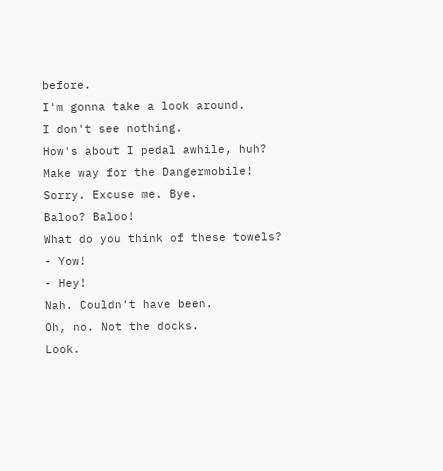before.
I'm gonna take a look around.
I don't see nothing.
How's about I pedal awhile, huh?
Make way for the Dangermobile!
Sorry. Excuse me. Bye.
Baloo? Baloo!
What do you think of these towels?
- Yow!
- Hey!
Nah. Couldn't have been.
Oh, no. Not the docks.
Look.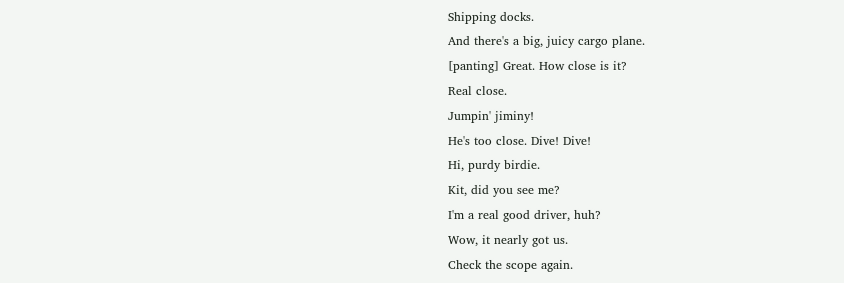Shipping docks.
And there's a big, juicy cargo plane.
[panting] Great. How close is it?
Real close.
Jumpin' jiminy!
He's too close. Dive! Dive!
Hi, purdy birdie.
Kit, did you see me?
I'm a real good driver, huh?
Wow, it nearly got us.
Check the scope again.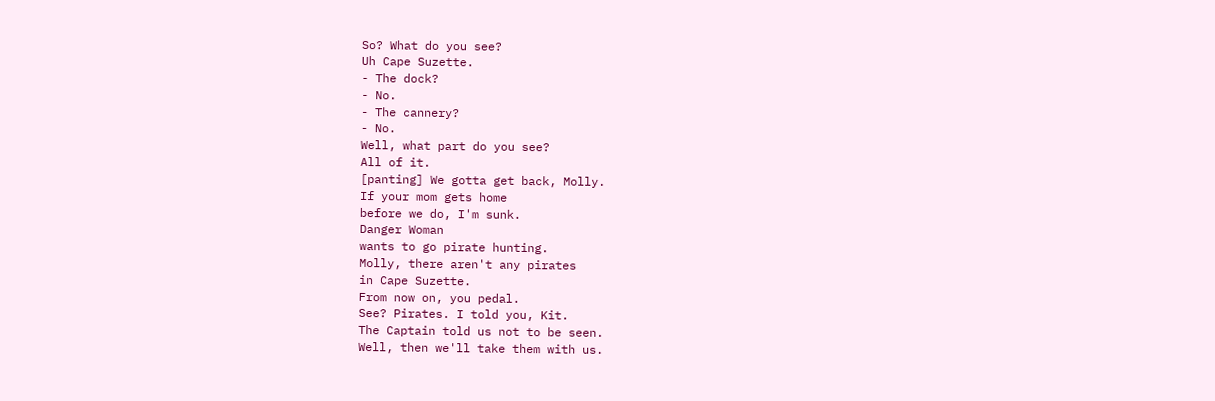So? What do you see?
Uh Cape Suzette.
- The dock?
- No.
- The cannery?
- No.
Well, what part do you see?
All of it.
[panting] We gotta get back, Molly.
If your mom gets home
before we do, I'm sunk.
Danger Woman
wants to go pirate hunting.
Molly, there aren't any pirates
in Cape Suzette.
From now on, you pedal.
See? Pirates. I told you, Kit.
The Captain told us not to be seen.
Well, then we'll take them with us.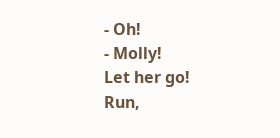- Oh!
- Molly!
Let her go!
Run,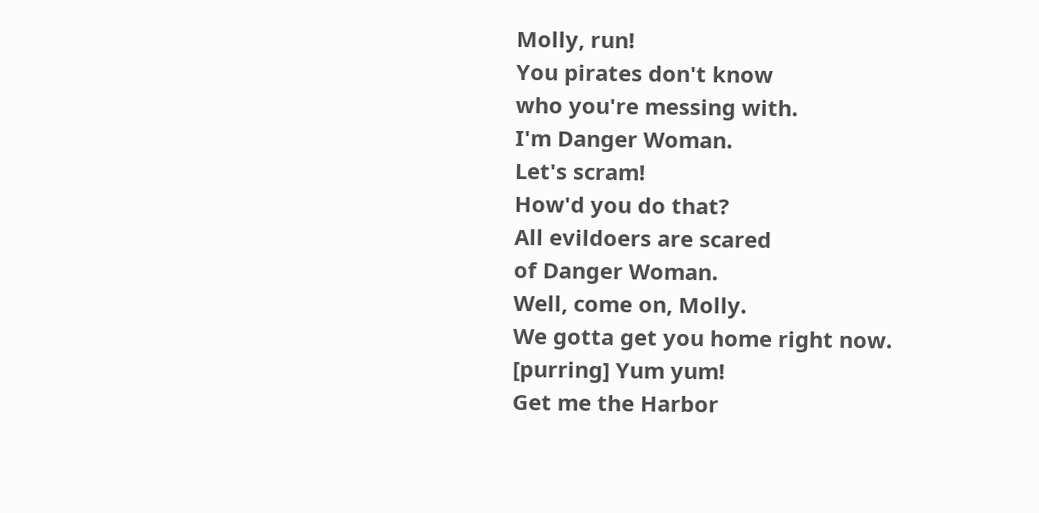Molly, run!
You pirates don't know
who you're messing with.
I'm Danger Woman.
Let's scram!
How'd you do that?
All evildoers are scared
of Danger Woman.
Well, come on, Molly.
We gotta get you home right now.
[purring] Yum yum!
Get me the Harbor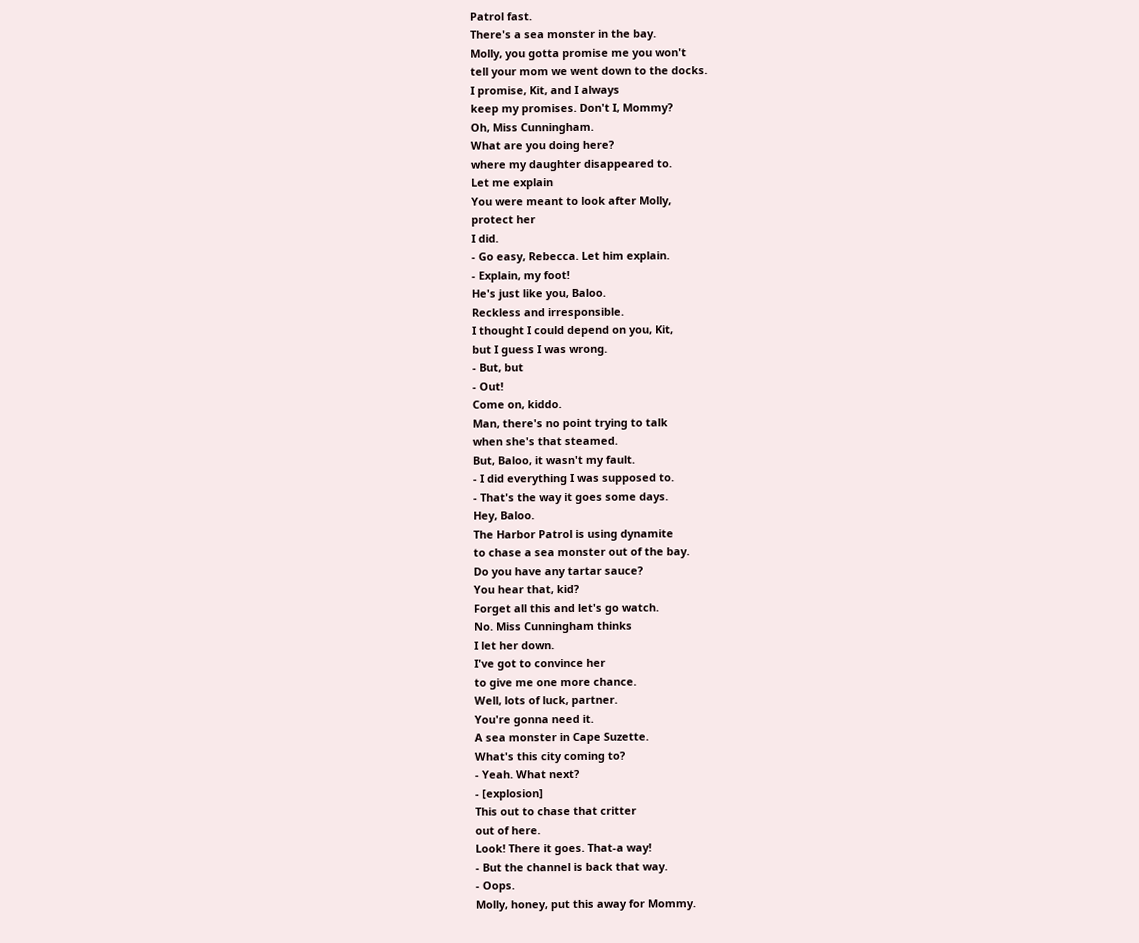Patrol fast.
There's a sea monster in the bay.
Molly, you gotta promise me you won't
tell your mom we went down to the docks.
I promise, Kit, and I always
keep my promises. Don't I, Mommy?
Oh, Miss Cunningham.
What are you doing here?
where my daughter disappeared to.
Let me explain
You were meant to look after Molly,
protect her
I did.
- Go easy, Rebecca. Let him explain.
- Explain, my foot!
He's just like you, Baloo.
Reckless and irresponsible.
I thought I could depend on you, Kit,
but I guess I was wrong.
- But, but
- Out!
Come on, kiddo.
Man, there's no point trying to talk
when she's that steamed.
But, Baloo, it wasn't my fault.
- I did everything I was supposed to.
- That's the way it goes some days.
Hey, Baloo.
The Harbor Patrol is using dynamite
to chase a sea monster out of the bay.
Do you have any tartar sauce?
You hear that, kid?
Forget all this and let's go watch.
No. Miss Cunningham thinks
I let her down.
I've got to convince her
to give me one more chance.
Well, lots of luck, partner.
You're gonna need it.
A sea monster in Cape Suzette.
What's this city coming to?
- Yeah. What next?
- [explosion]
This out to chase that critter
out of here.
Look! There it goes. That-a way!
- But the channel is back that way.
- Oops.
Molly, honey, put this away for Mommy.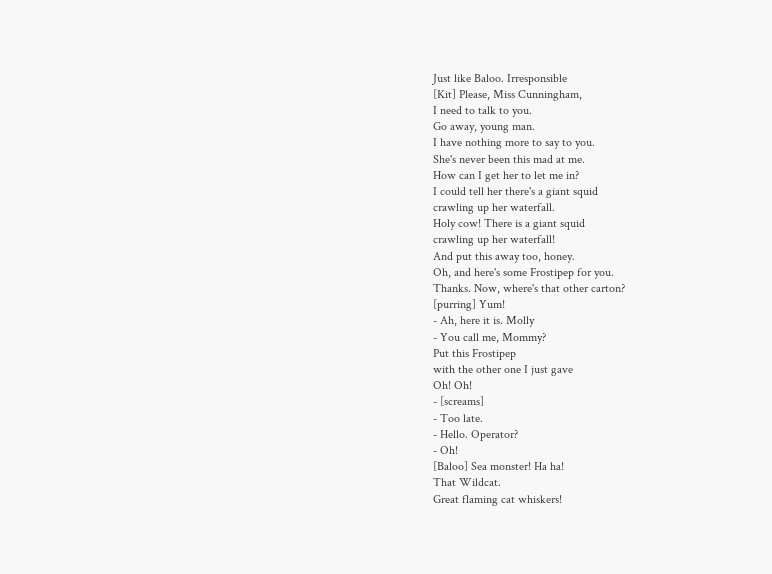Just like Baloo. Irresponsible
[Kit] Please, Miss Cunningham,
I need to talk to you.
Go away, young man.
I have nothing more to say to you.
She's never been this mad at me.
How can I get her to let me in?
I could tell her there's a giant squid
crawling up her waterfall.
Holy cow! There is a giant squid
crawling up her waterfall!
And put this away too, honey.
Oh, and here's some Frostipep for you.
Thanks. Now, where's that other carton?
[purring] Yum!
- Ah, here it is. Molly
- You call me, Mommy?
Put this Frostipep
with the other one I just gave
Oh! Oh!
- [screams]
- Too late.
- Hello. Operator?
- Oh!
[Baloo] Sea monster! Ha ha!
That Wildcat.
Great flaming cat whiskers!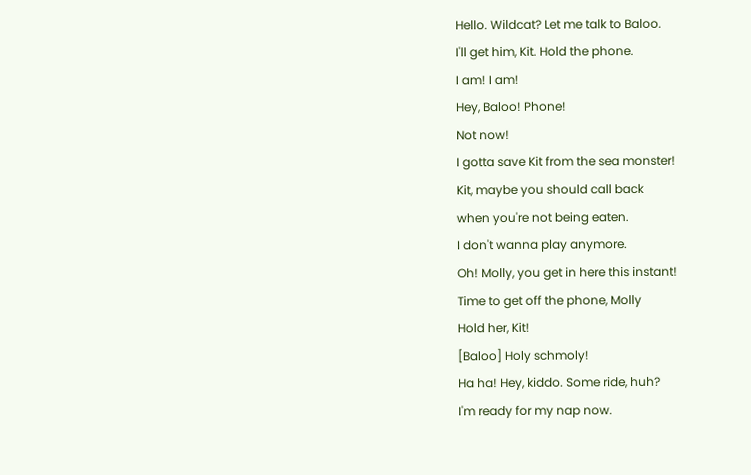Hello. Wildcat? Let me talk to Baloo.
I'll get him, Kit. Hold the phone.
I am! I am!
Hey, Baloo! Phone!
Not now!
I gotta save Kit from the sea monster!
Kit, maybe you should call back
when you're not being eaten.
I don't wanna play anymore.
Oh! Molly, you get in here this instant!
Time to get off the phone, Molly
Hold her, Kit!
[Baloo] Holy schmoly!
Ha ha! Hey, kiddo. Some ride, huh?
I'm ready for my nap now.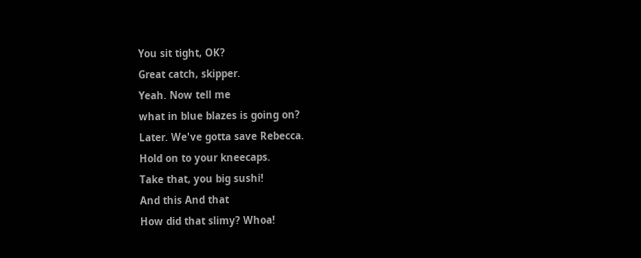You sit tight, OK?
Great catch, skipper.
Yeah. Now tell me
what in blue blazes is going on?
Later. We've gotta save Rebecca.
Hold on to your kneecaps.
Take that, you big sushi!
And this And that
How did that slimy? Whoa!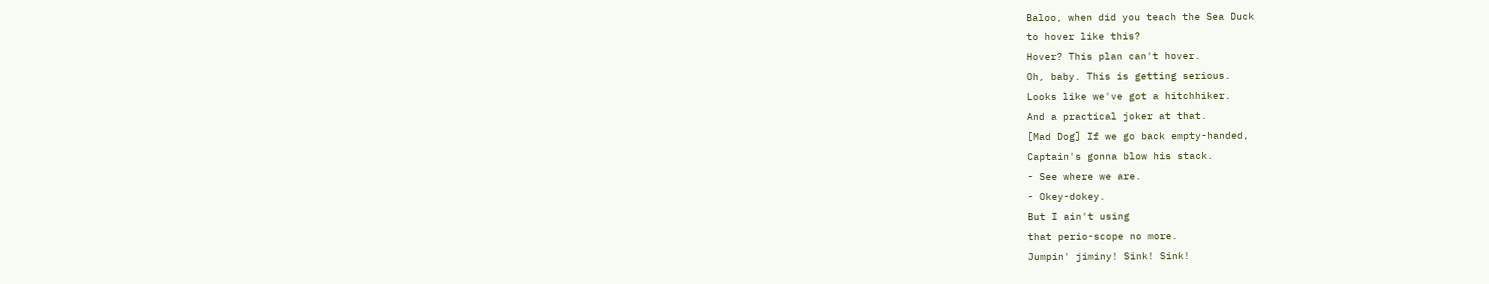Baloo, when did you teach the Sea Duck
to hover like this?
Hover? This plan can't hover.
Oh, baby. This is getting serious.
Looks like we've got a hitchhiker.
And a practical joker at that.
[Mad Dog] If we go back empty-handed,
Captain's gonna blow his stack.
- See where we are.
- Okey-dokey.
But I ain't using
that perio-scope no more.
Jumpin' jiminy! Sink! Sink!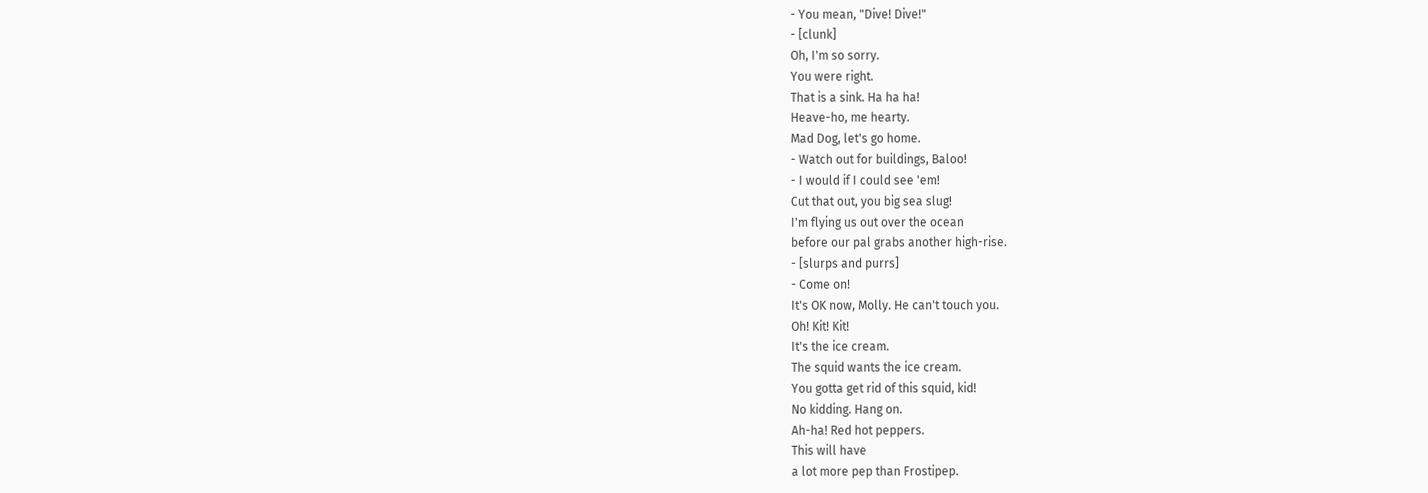- You mean, "Dive! Dive!"
- [clunk]
Oh, I'm so sorry.
You were right.
That is a sink. Ha ha ha!
Heave-ho, me hearty.
Mad Dog, let's go home.
- Watch out for buildings, Baloo!
- I would if I could see 'em!
Cut that out, you big sea slug!
I'm flying us out over the ocean
before our pal grabs another high-rise.
- [slurps and purrs]
- Come on!
It's OK now, Molly. He can't touch you.
Oh! Kit! Kit!
It's the ice cream.
The squid wants the ice cream.
You gotta get rid of this squid, kid!
No kidding. Hang on.
Ah-ha! Red hot peppers.
This will have
a lot more pep than Frostipep.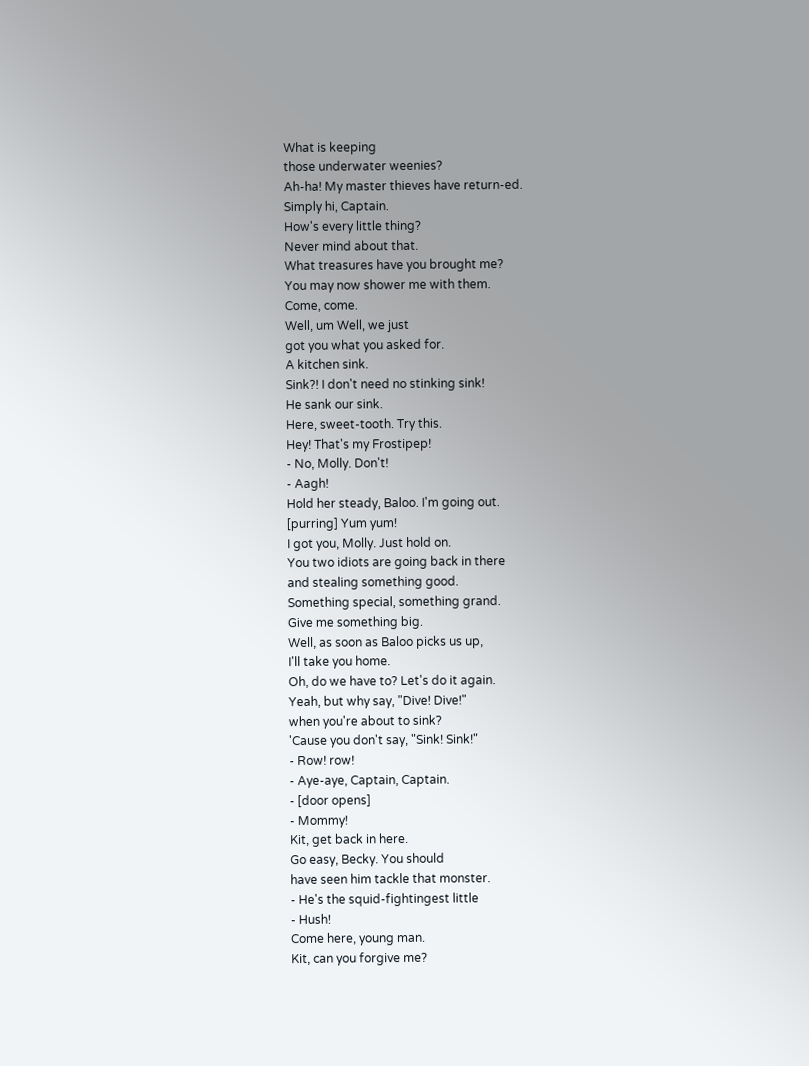What is keeping
those underwater weenies?
Ah-ha! My master thieves have return-ed.
Simply hi, Captain.
How's every little thing?
Never mind about that.
What treasures have you brought me?
You may now shower me with them.
Come, come.
Well, um Well, we just
got you what you asked for.
A kitchen sink.
Sink?! I don't need no stinking sink!
He sank our sink.
Here, sweet-tooth. Try this.
Hey! That's my Frostipep!
- No, Molly. Don't!
- Aagh!
Hold her steady, Baloo. I'm going out.
[purring] Yum yum!
I got you, Molly. Just hold on.
You two idiots are going back in there
and stealing something good.
Something special, something grand.
Give me something big.
Well, as soon as Baloo picks us up,
I'll take you home.
Oh, do we have to? Let's do it again.
Yeah, but why say, "Dive! Dive!"
when you're about to sink?
'Cause you don't say, "Sink! Sink!"
- Row! row!
- Aye-aye, Captain, Captain.
- [door opens]
- Mommy!
Kit, get back in here.
Go easy, Becky. You should
have seen him tackle that monster.
- He's the squid-fightingest little
- Hush!
Come here, young man.
Kit, can you forgive me?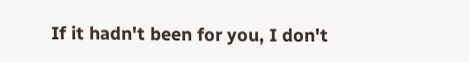If it hadn't been for you, I don't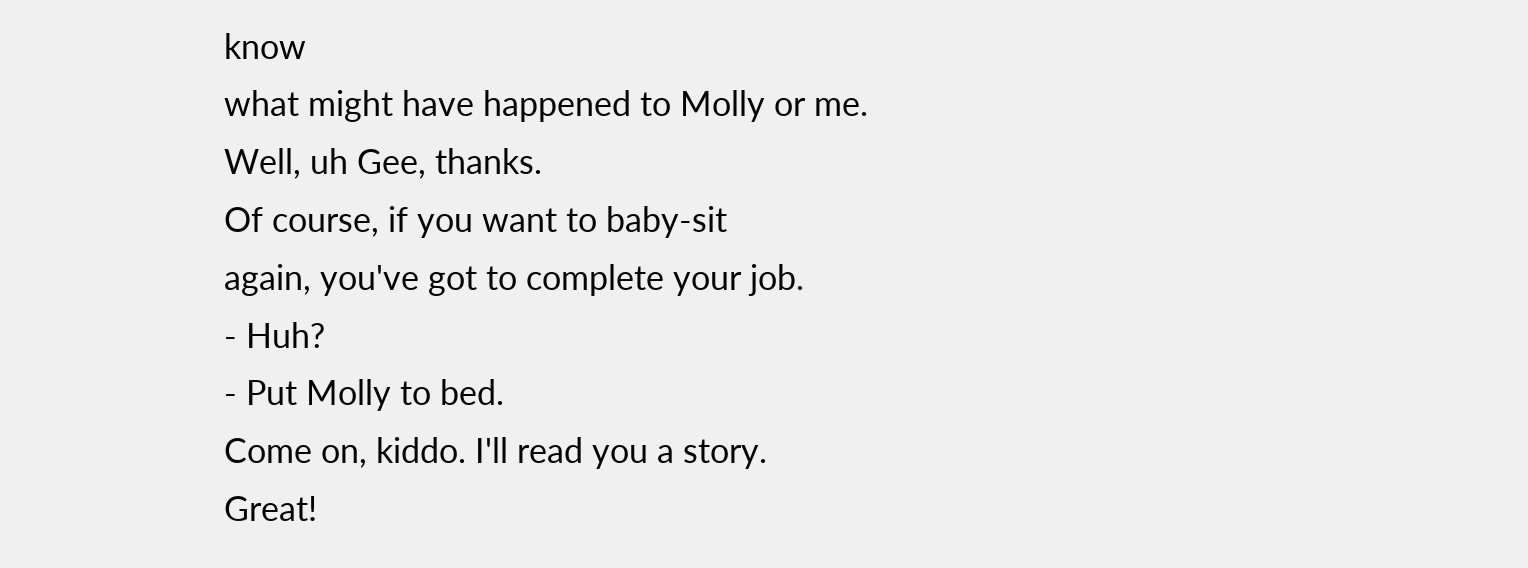know
what might have happened to Molly or me.
Well, uh Gee, thanks.
Of course, if you want to baby-sit
again, you've got to complete your job.
- Huh?
- Put Molly to bed.
Come on, kiddo. I'll read you a story.
Great!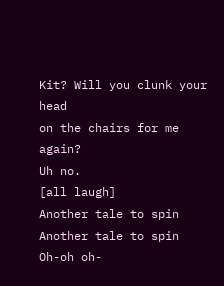Kit? Will you clunk your head
on the chairs for me again?
Uh no.
[all laugh]
Another tale to spin
Another tale to spin
Oh-oh oh-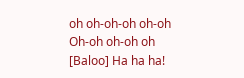oh oh-oh-oh oh-oh
Oh-oh oh-oh oh
[Baloo] Ha ha ha!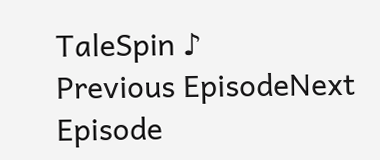TaleSpin ♪
Previous EpisodeNext Episode